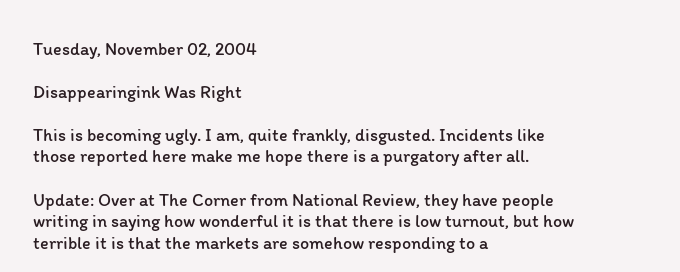Tuesday, November 02, 2004

Disappearingink Was Right

This is becoming ugly. I am, quite frankly, disgusted. Incidents like those reported here make me hope there is a purgatory after all.

Update: Over at The Corner from National Review, they have people writing in saying how wonderful it is that there is low turnout, but how terrible it is that the markets are somehow responding to a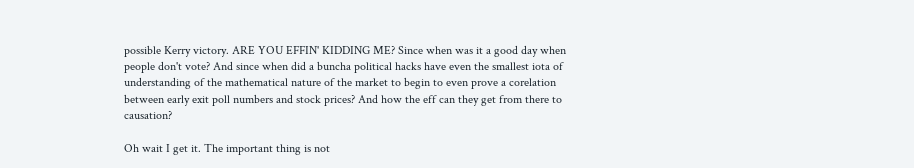possible Kerry victory. ARE YOU EFFIN' KIDDING ME? Since when was it a good day when people don't vote? And since when did a buncha political hacks have even the smallest iota of understanding of the mathematical nature of the market to begin to even prove a corelation between early exit poll numbers and stock prices? And how the eff can they get from there to causation?

Oh wait I get it. The important thing is not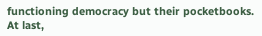functioning democracy but their pocketbooks. At last,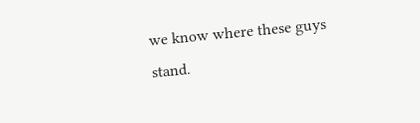we know where these guys stand.